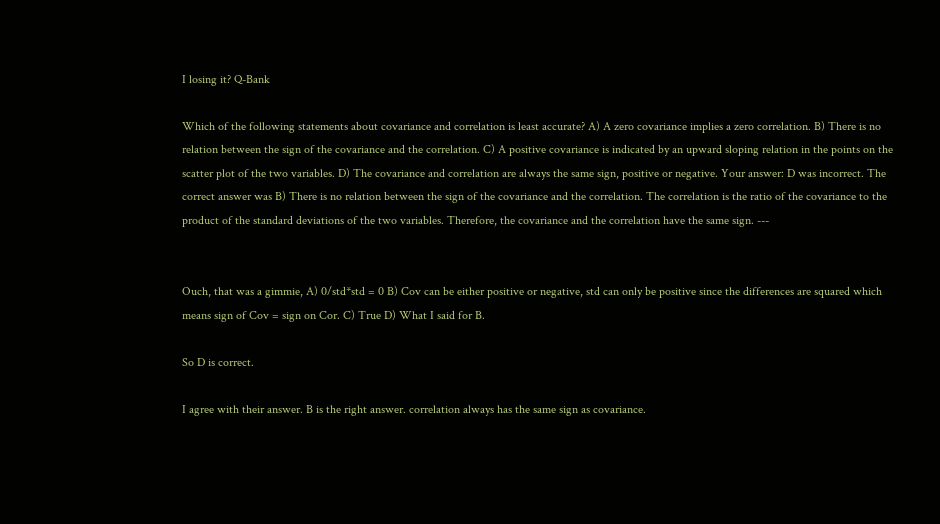I losing it? Q-Bank

Which of the following statements about covariance and correlation is least accurate? A) A zero covariance implies a zero correlation. B) There is no relation between the sign of the covariance and the correlation. C) A positive covariance is indicated by an upward sloping relation in the points on the scatter plot of the two variables. D) The covariance and correlation are always the same sign, positive or negative. Your answer: D was incorrect. The correct answer was B) There is no relation between the sign of the covariance and the correlation. The correlation is the ratio of the covariance to the product of the standard deviations of the two variables. Therefore, the covariance and the correlation have the same sign. ---


Ouch, that was a gimmie, A) 0/std*std = 0 B) Cov can be either positive or negative, std can only be positive since the differences are squared which means sign of Cov = sign on Cor. C) True D) What I said for B.

So D is correct.

I agree with their answer. B is the right answer. correlation always has the same sign as covariance.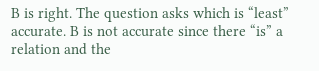B is right. The question asks which is “least” accurate. B is not accurate since there “is” a relation and the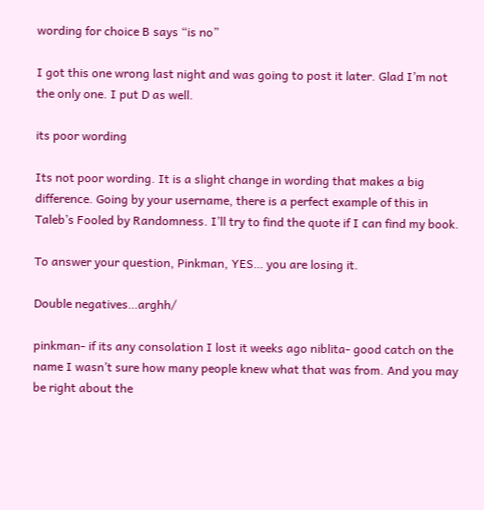wording for choice B says “is no”

I got this one wrong last night and was going to post it later. Glad I’m not the only one. I put D as well.

its poor wording

Its not poor wording. It is a slight change in wording that makes a big difference. Going by your username, there is a perfect example of this in Taleb’s Fooled by Randomness. I’ll try to find the quote if I can find my book.

To answer your question, Pinkman, YES… you are losing it.

Double negatives…arghh/

pinkman- if its any consolation I lost it weeks ago niblita- good catch on the name I wasn’t sure how many people knew what that was from. And you may be right about the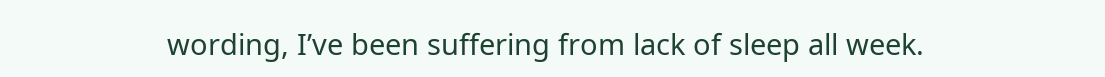wording, I’ve been suffering from lack of sleep all week.